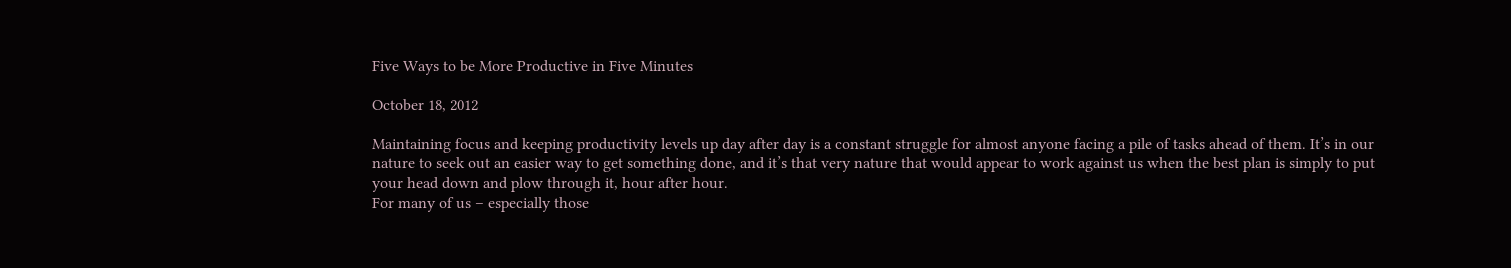Five Ways to be More Productive in Five Minutes

October 18, 2012

Maintaining focus and keeping productivity levels up day after day is a constant struggle for almost anyone facing a pile of tasks ahead of them. It’s in our nature to seek out an easier way to get something done, and it’s that very nature that would appear to work against us when the best plan is simply to put your head down and plow through it, hour after hour.
For many of us – especially those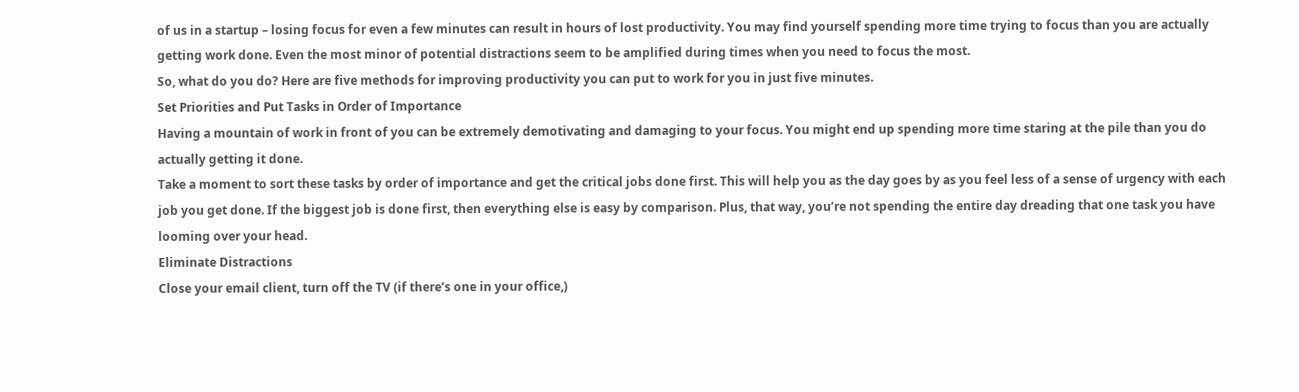of us in a startup – losing focus for even a few minutes can result in hours of lost productivity. You may find yourself spending more time trying to focus than you are actually getting work done. Even the most minor of potential distractions seem to be amplified during times when you need to focus the most.
So, what do you do? Here are five methods for improving productivity you can put to work for you in just five minutes.
Set Priorities and Put Tasks in Order of Importance
Having a mountain of work in front of you can be extremely demotivating and damaging to your focus. You might end up spending more time staring at the pile than you do actually getting it done.
Take a moment to sort these tasks by order of importance and get the critical jobs done first. This will help you as the day goes by as you feel less of a sense of urgency with each job you get done. If the biggest job is done first, then everything else is easy by comparison. Plus, that way, you’re not spending the entire day dreading that one task you have looming over your head.
Eliminate Distractions
Close your email client, turn off the TV (if there’s one in your office,)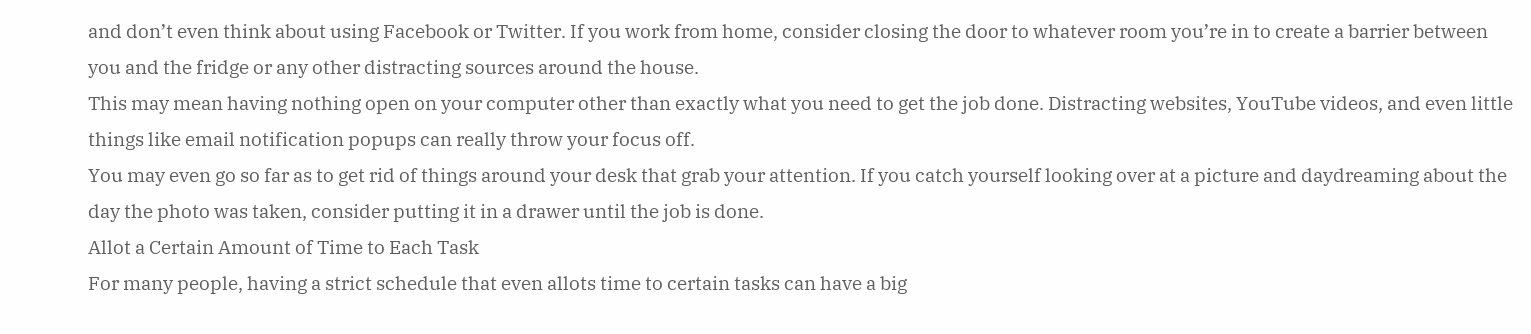and don’t even think about using Facebook or Twitter. If you work from home, consider closing the door to whatever room you’re in to create a barrier between you and the fridge or any other distracting sources around the house.
This may mean having nothing open on your computer other than exactly what you need to get the job done. Distracting websites, YouTube videos, and even little things like email notification popups can really throw your focus off.
You may even go so far as to get rid of things around your desk that grab your attention. If you catch yourself looking over at a picture and daydreaming about the day the photo was taken, consider putting it in a drawer until the job is done.
Allot a Certain Amount of Time to Each Task
For many people, having a strict schedule that even allots time to certain tasks can have a big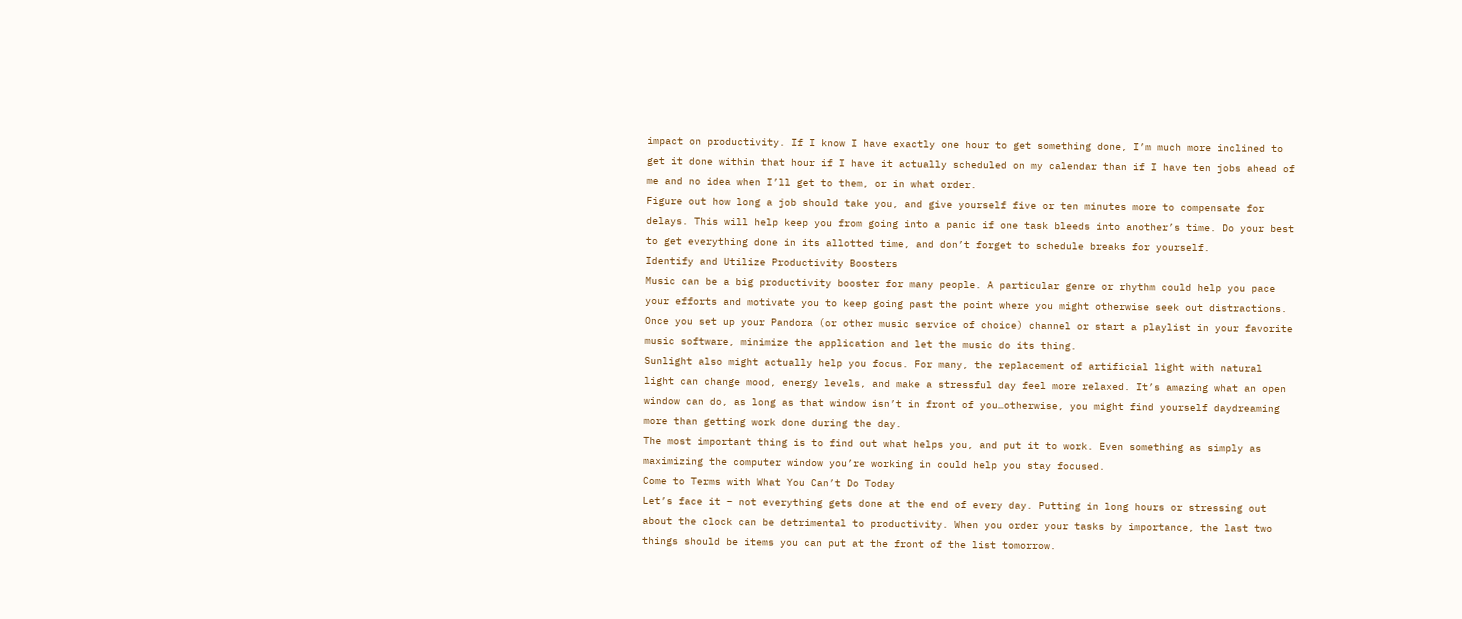impact on productivity. If I know I have exactly one hour to get something done, I’m much more inclined to get it done within that hour if I have it actually scheduled on my calendar than if I have ten jobs ahead of me and no idea when I’ll get to them, or in what order.
Figure out how long a job should take you, and give yourself five or ten minutes more to compensate for delays. This will help keep you from going into a panic if one task bleeds into another’s time. Do your best to get everything done in its allotted time, and don’t forget to schedule breaks for yourself.
Identify and Utilize Productivity Boosters
Music can be a big productivity booster for many people. A particular genre or rhythm could help you pace your efforts and motivate you to keep going past the point where you might otherwise seek out distractions. Once you set up your Pandora (or other music service of choice) channel or start a playlist in your favorite music software, minimize the application and let the music do its thing.
Sunlight also might actually help you focus. For many, the replacement of artificial light with natural light can change mood, energy levels, and make a stressful day feel more relaxed. It’s amazing what an open window can do, as long as that window isn’t in front of you…otherwise, you might find yourself daydreaming more than getting work done during the day.
The most important thing is to find out what helps you, and put it to work. Even something as simply as maximizing the computer window you’re working in could help you stay focused.
Come to Terms with What You Can’t Do Today
Let’s face it – not everything gets done at the end of every day. Putting in long hours or stressing out about the clock can be detrimental to productivity. When you order your tasks by importance, the last two things should be items you can put at the front of the list tomorrow.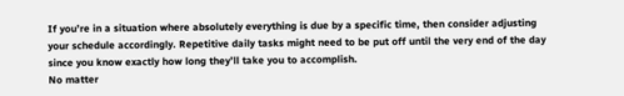If you’re in a situation where absolutely everything is due by a specific time, then consider adjusting your schedule accordingly. Repetitive daily tasks might need to be put off until the very end of the day since you know exactly how long they’ll take you to accomplish.
No matter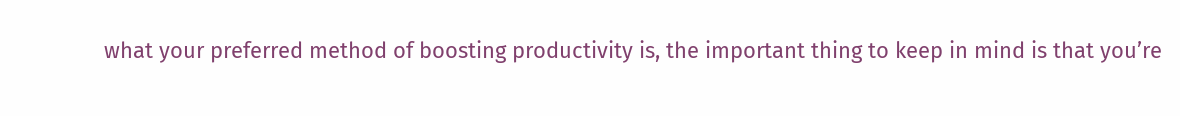what your preferred method of boosting productivity is, the important thing to keep in mind is that you’re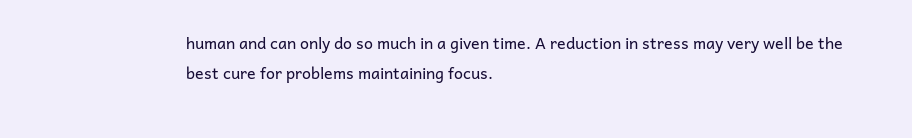human and can only do so much in a given time. A reduction in stress may very well be the best cure for problems maintaining focus.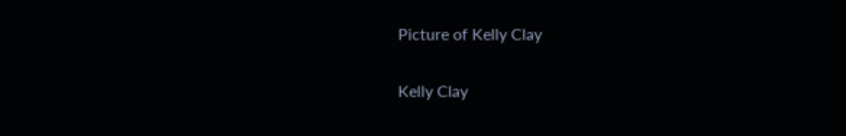Picture of Kelly Clay

Kelly Clay